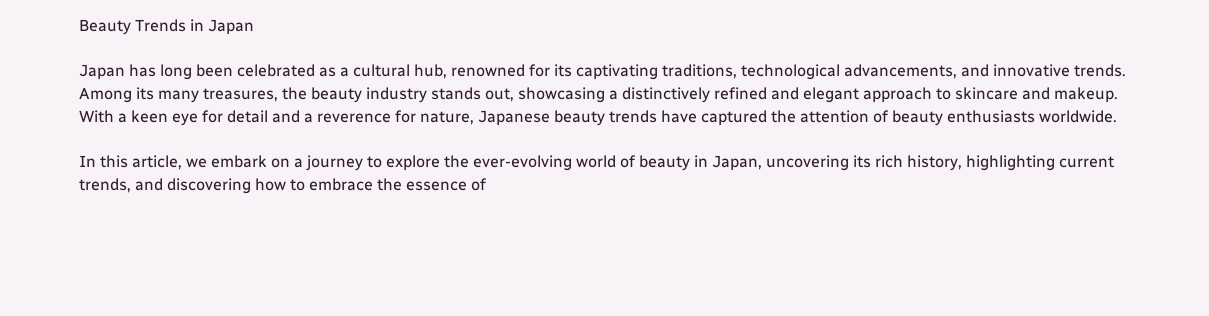Beauty Trends in Japan

Japan has long been celebrated as a cultural hub, renowned for its captivating traditions, technological advancements, and innovative trends. Among its many treasures, the beauty industry stands out, showcasing a distinctively refined and elegant approach to skincare and makeup. With a keen eye for detail and a reverence for nature, Japanese beauty trends have captured the attention of beauty enthusiasts worldwide.

In this article, we embark on a journey to explore the ever-evolving world of beauty in Japan, uncovering its rich history, highlighting current trends, and discovering how to embrace the essence of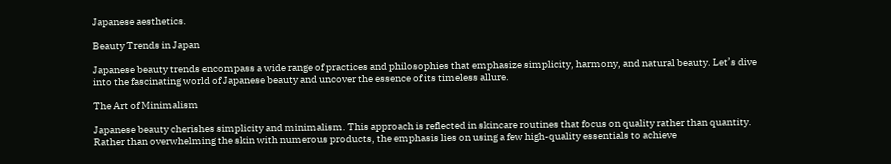Japanese aesthetics.

Beauty Trends in Japan

Japanese beauty trends encompass a wide range of practices and philosophies that emphasize simplicity, harmony, and natural beauty. Let’s dive into the fascinating world of Japanese beauty and uncover the essence of its timeless allure.

The Art of Minimalism

Japanese beauty cherishes simplicity and minimalism. This approach is reflected in skincare routines that focus on quality rather than quantity. Rather than overwhelming the skin with numerous products, the emphasis lies on using a few high-quality essentials to achieve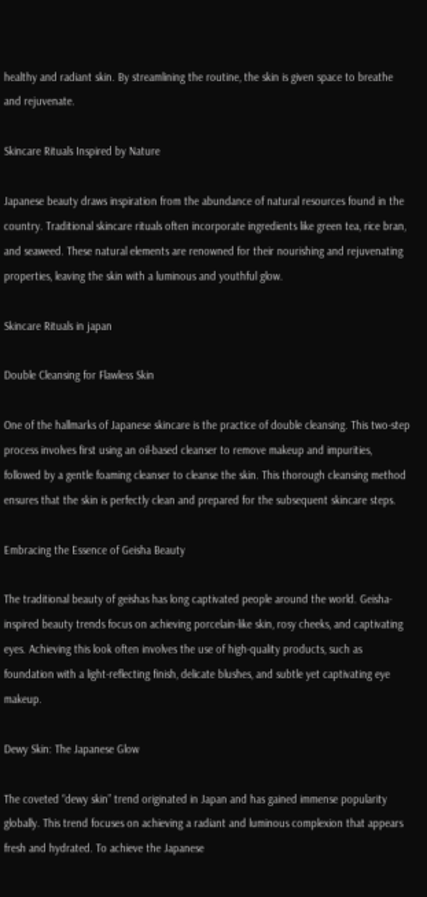healthy and radiant skin. By streamlining the routine, the skin is given space to breathe and rejuvenate.

Skincare Rituals Inspired by Nature

Japanese beauty draws inspiration from the abundance of natural resources found in the country. Traditional skincare rituals often incorporate ingredients like green tea, rice bran, and seaweed. These natural elements are renowned for their nourishing and rejuvenating properties, leaving the skin with a luminous and youthful glow.

Skincare Rituals in japan

Double Cleansing for Flawless Skin

One of the hallmarks of Japanese skincare is the practice of double cleansing. This two-step process involves first using an oil-based cleanser to remove makeup and impurities, followed by a gentle foaming cleanser to cleanse the skin. This thorough cleansing method ensures that the skin is perfectly clean and prepared for the subsequent skincare steps.

Embracing the Essence of Geisha Beauty

The traditional beauty of geishas has long captivated people around the world. Geisha-inspired beauty trends focus on achieving porcelain-like skin, rosy cheeks, and captivating eyes. Achieving this look often involves the use of high-quality products, such as foundation with a light-reflecting finish, delicate blushes, and subtle yet captivating eye makeup.

Dewy Skin: The Japanese Glow

The coveted “dewy skin” trend originated in Japan and has gained immense popularity globally. This trend focuses on achieving a radiant and luminous complexion that appears fresh and hydrated. To achieve the Japanese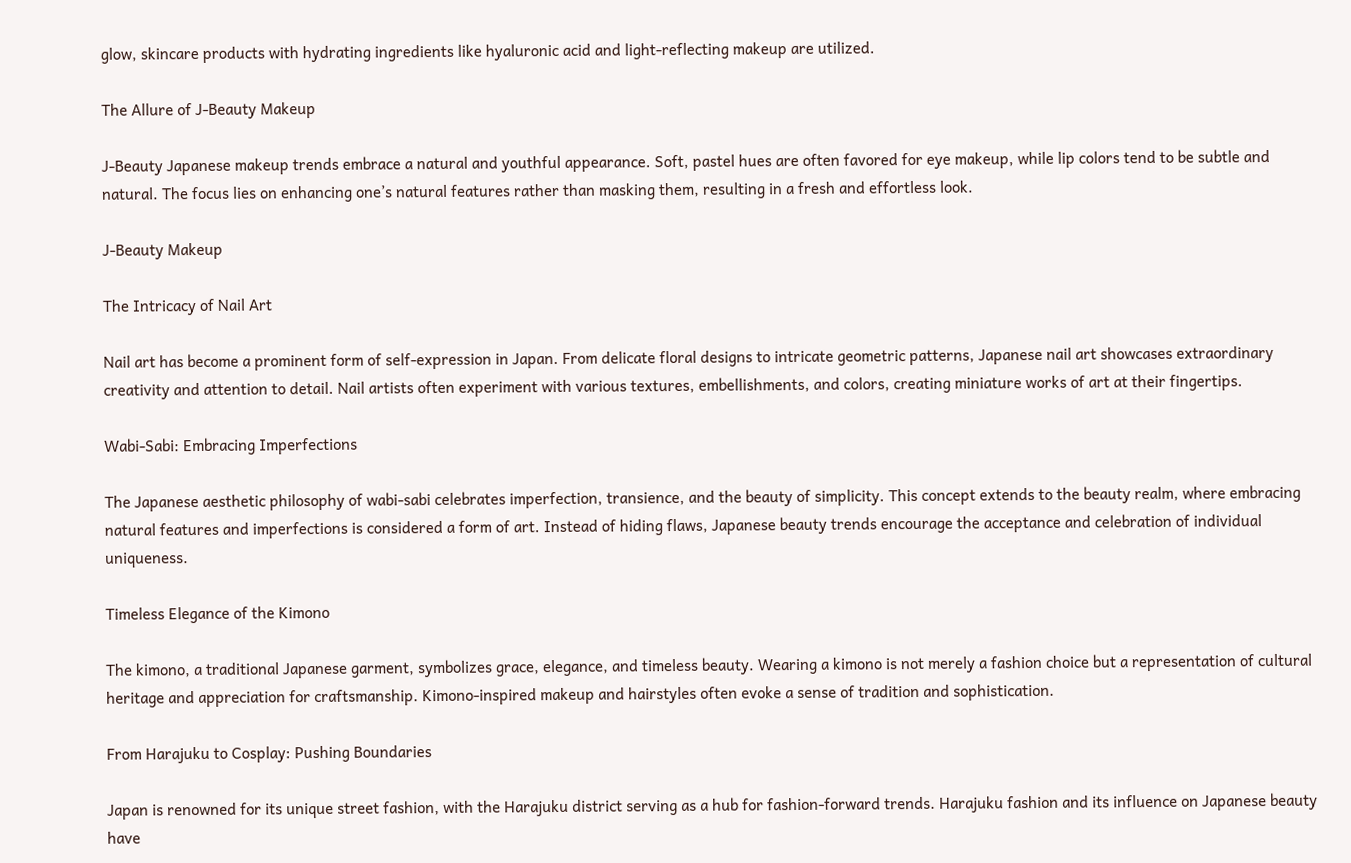glow, skincare products with hydrating ingredients like hyaluronic acid and light-reflecting makeup are utilized.

The Allure of J-Beauty Makeup

J-Beauty Japanese makeup trends embrace a natural and youthful appearance. Soft, pastel hues are often favored for eye makeup, while lip colors tend to be subtle and natural. The focus lies on enhancing one’s natural features rather than masking them, resulting in a fresh and effortless look.

J-Beauty Makeup

The Intricacy of Nail Art

Nail art has become a prominent form of self-expression in Japan. From delicate floral designs to intricate geometric patterns, Japanese nail art showcases extraordinary creativity and attention to detail. Nail artists often experiment with various textures, embellishments, and colors, creating miniature works of art at their fingertips.

Wabi-Sabi: Embracing Imperfections

The Japanese aesthetic philosophy of wabi-sabi celebrates imperfection, transience, and the beauty of simplicity. This concept extends to the beauty realm, where embracing natural features and imperfections is considered a form of art. Instead of hiding flaws, Japanese beauty trends encourage the acceptance and celebration of individual uniqueness.

Timeless Elegance of the Kimono

The kimono, a traditional Japanese garment, symbolizes grace, elegance, and timeless beauty. Wearing a kimono is not merely a fashion choice but a representation of cultural heritage and appreciation for craftsmanship. Kimono-inspired makeup and hairstyles often evoke a sense of tradition and sophistication.

From Harajuku to Cosplay: Pushing Boundaries

Japan is renowned for its unique street fashion, with the Harajuku district serving as a hub for fashion-forward trends. Harajuku fashion and its influence on Japanese beauty have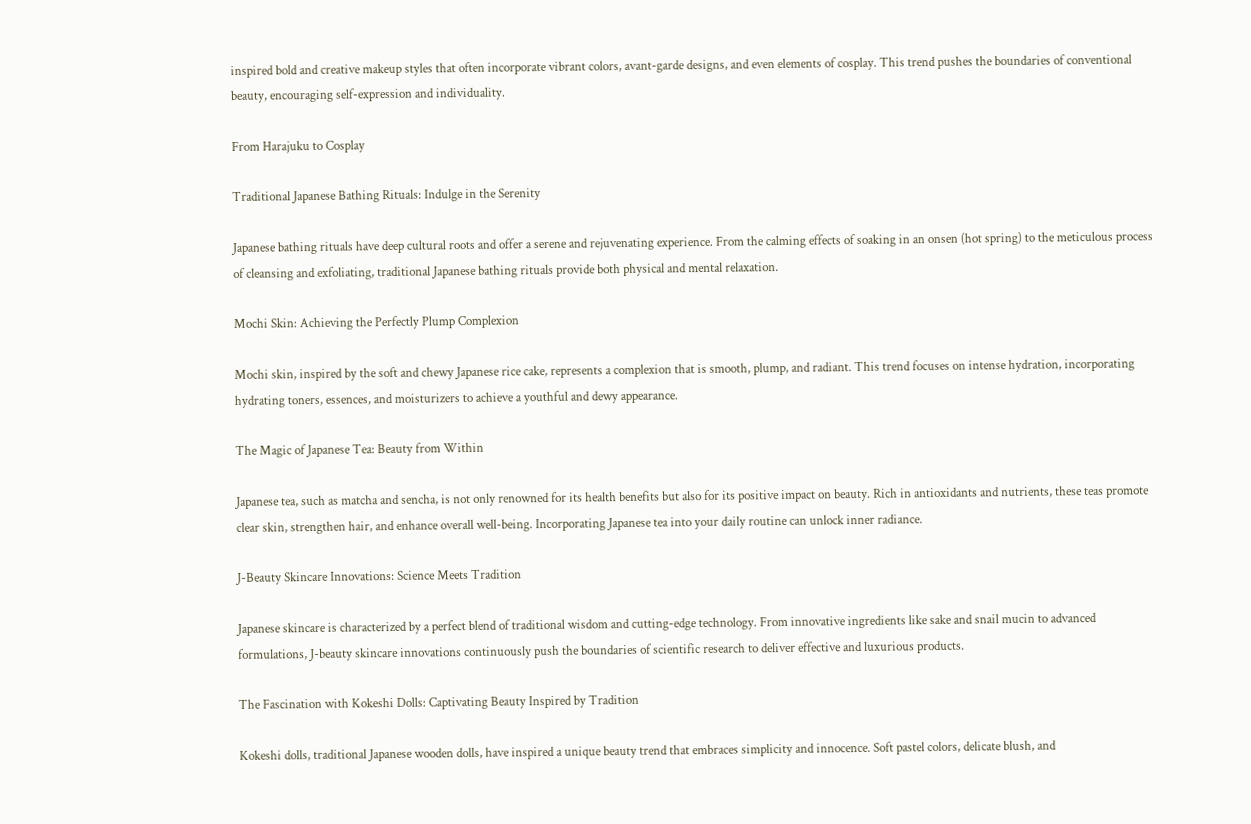inspired bold and creative makeup styles that often incorporate vibrant colors, avant-garde designs, and even elements of cosplay. This trend pushes the boundaries of conventional beauty, encouraging self-expression and individuality.

From Harajuku to Cosplay

Traditional Japanese Bathing Rituals: Indulge in the Serenity

Japanese bathing rituals have deep cultural roots and offer a serene and rejuvenating experience. From the calming effects of soaking in an onsen (hot spring) to the meticulous process of cleansing and exfoliating, traditional Japanese bathing rituals provide both physical and mental relaxation.

Mochi Skin: Achieving the Perfectly Plump Complexion

Mochi skin, inspired by the soft and chewy Japanese rice cake, represents a complexion that is smooth, plump, and radiant. This trend focuses on intense hydration, incorporating hydrating toners, essences, and moisturizers to achieve a youthful and dewy appearance.

The Magic of Japanese Tea: Beauty from Within

Japanese tea, such as matcha and sencha, is not only renowned for its health benefits but also for its positive impact on beauty. Rich in antioxidants and nutrients, these teas promote clear skin, strengthen hair, and enhance overall well-being. Incorporating Japanese tea into your daily routine can unlock inner radiance.

J-Beauty Skincare Innovations: Science Meets Tradition

Japanese skincare is characterized by a perfect blend of traditional wisdom and cutting-edge technology. From innovative ingredients like sake and snail mucin to advanced formulations, J-beauty skincare innovations continuously push the boundaries of scientific research to deliver effective and luxurious products.

The Fascination with Kokeshi Dolls: Captivating Beauty Inspired by Tradition

Kokeshi dolls, traditional Japanese wooden dolls, have inspired a unique beauty trend that embraces simplicity and innocence. Soft pastel colors, delicate blush, and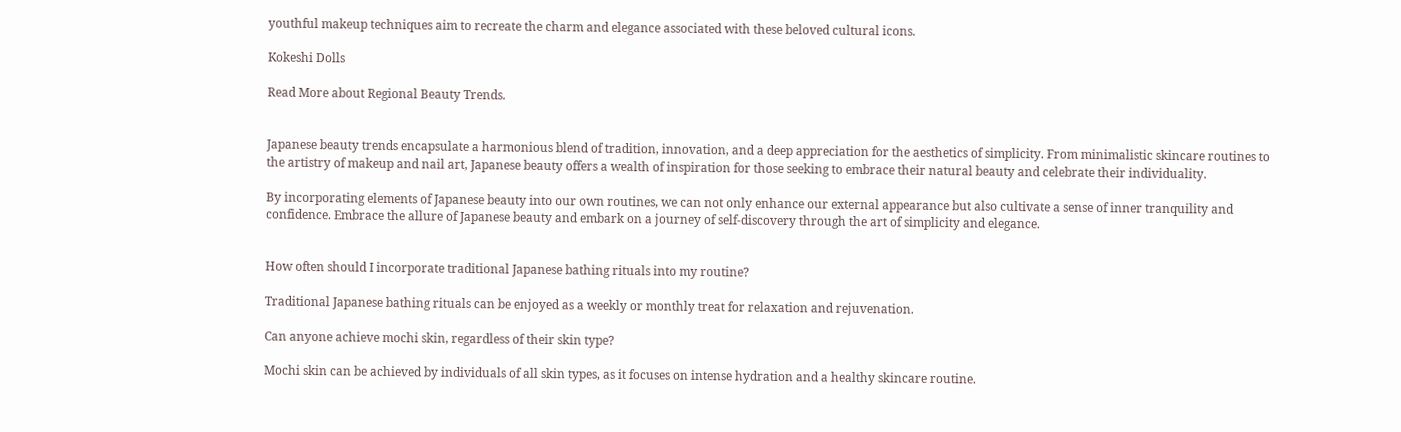youthful makeup techniques aim to recreate the charm and elegance associated with these beloved cultural icons.

Kokeshi Dolls

Read More about Regional Beauty Trends.


Japanese beauty trends encapsulate a harmonious blend of tradition, innovation, and a deep appreciation for the aesthetics of simplicity. From minimalistic skincare routines to the artistry of makeup and nail art, Japanese beauty offers a wealth of inspiration for those seeking to embrace their natural beauty and celebrate their individuality.

By incorporating elements of Japanese beauty into our own routines, we can not only enhance our external appearance but also cultivate a sense of inner tranquility and confidence. Embrace the allure of Japanese beauty and embark on a journey of self-discovery through the art of simplicity and elegance.


How often should I incorporate traditional Japanese bathing rituals into my routine?

Traditional Japanese bathing rituals can be enjoyed as a weekly or monthly treat for relaxation and rejuvenation.

Can anyone achieve mochi skin, regardless of their skin type?

Mochi skin can be achieved by individuals of all skin types, as it focuses on intense hydration and a healthy skincare routine.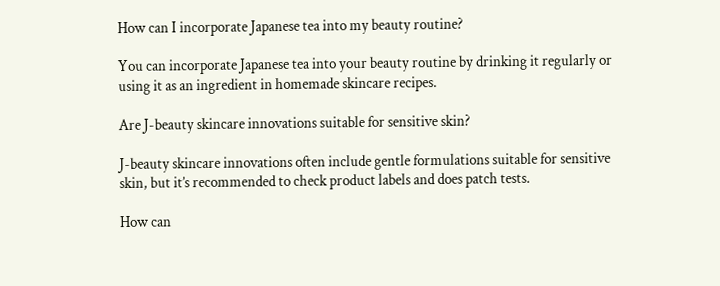How can I incorporate Japanese tea into my beauty routine?

You can incorporate Japanese tea into your beauty routine by drinking it regularly or using it as an ingredient in homemade skincare recipes.

Are J-beauty skincare innovations suitable for sensitive skin?

J-beauty skincare innovations often include gentle formulations suitable for sensitive skin, but it’s recommended to check product labels and does patch tests.

How can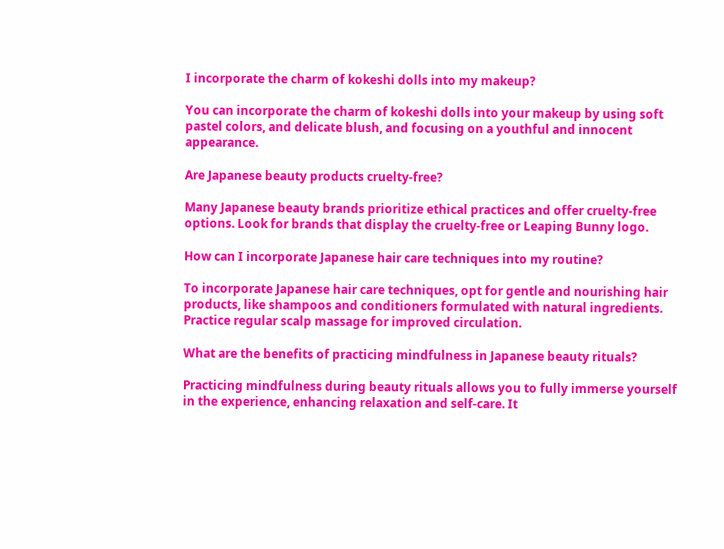I incorporate the charm of kokeshi dolls into my makeup?

You can incorporate the charm of kokeshi dolls into your makeup by using soft pastel colors, and delicate blush, and focusing on a youthful and innocent appearance.

Are Japanese beauty products cruelty-free?

Many Japanese beauty brands prioritize ethical practices and offer cruelty-free options. Look for brands that display the cruelty-free or Leaping Bunny logo.

How can I incorporate Japanese hair care techniques into my routine?

To incorporate Japanese hair care techniques, opt for gentle and nourishing hair products, like shampoos and conditioners formulated with natural ingredients. Practice regular scalp massage for improved circulation.

What are the benefits of practicing mindfulness in Japanese beauty rituals?

Practicing mindfulness during beauty rituals allows you to fully immerse yourself in the experience, enhancing relaxation and self-care. It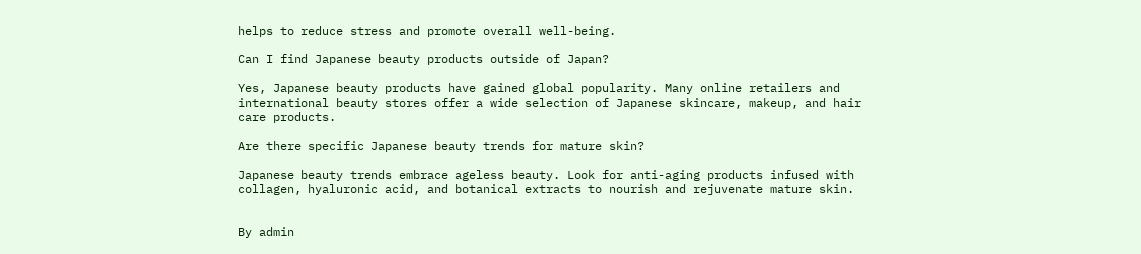helps to reduce stress and promote overall well-being.

Can I find Japanese beauty products outside of Japan?

Yes, Japanese beauty products have gained global popularity. Many online retailers and international beauty stores offer a wide selection of Japanese skincare, makeup, and hair care products.

Are there specific Japanese beauty trends for mature skin?

Japanese beauty trends embrace ageless beauty. Look for anti-aging products infused with collagen, hyaluronic acid, and botanical extracts to nourish and rejuvenate mature skin.


By admin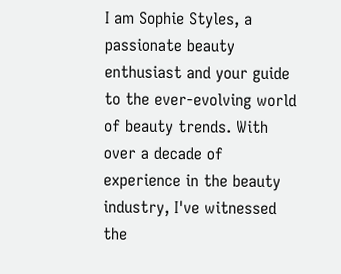I am Sophie Styles, a passionate beauty enthusiast and your guide to the ever-evolving world of beauty trends. With over a decade of experience in the beauty industry, I've witnessed the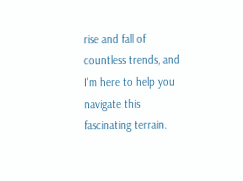rise and fall of countless trends, and I'm here to help you navigate this fascinating terrain.